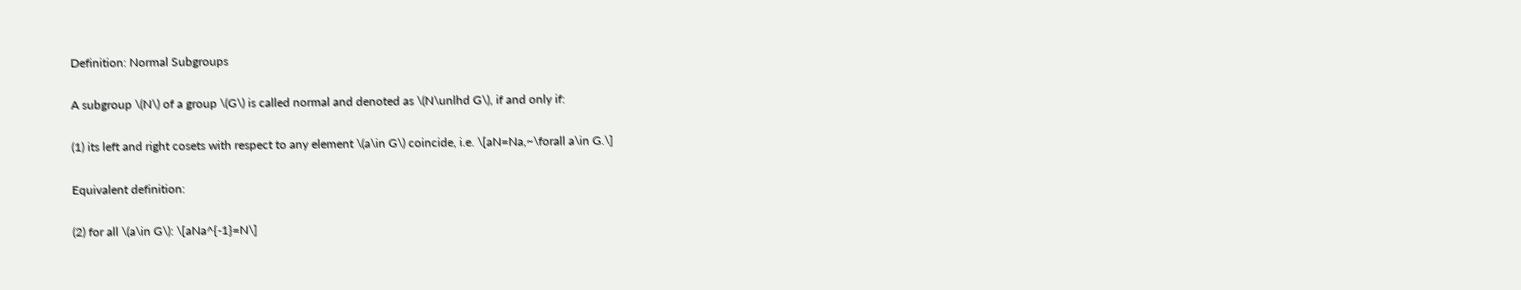Definition: Normal Subgroups

A subgroup \(N\) of a group \(G\) is called normal and denoted as \(N\unlhd G\), if and only if:

(1) its left and right cosets with respect to any element \(a\in G\) coincide, i.e. \[aN=Na,~\forall a\in G.\]

Equivalent definition:

(2) for all \(a\in G\): \[aNa^{-1}=N\]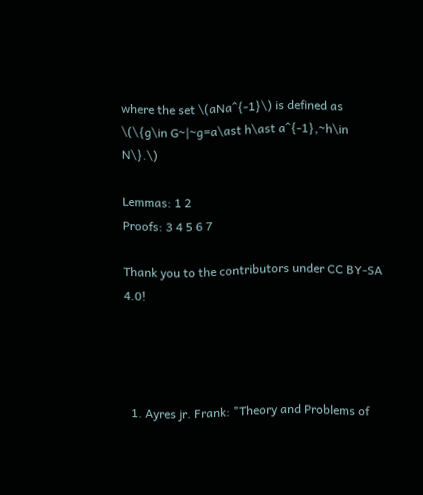where the set \(aNa^{-1}\) is defined as \(\{g\in G~|~g=a\ast h\ast a^{-1},~h\in N\}.\)

Lemmas: 1 2
Proofs: 3 4 5 6 7

Thank you to the contributors under CC BY-SA 4.0!




  1. Ayres jr. Frank: "Theory and Problems of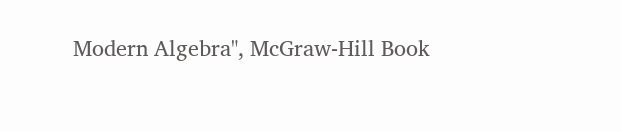Modern Algebra", McGraw-Hill Book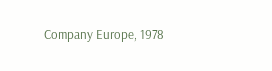Company Europe, 1978